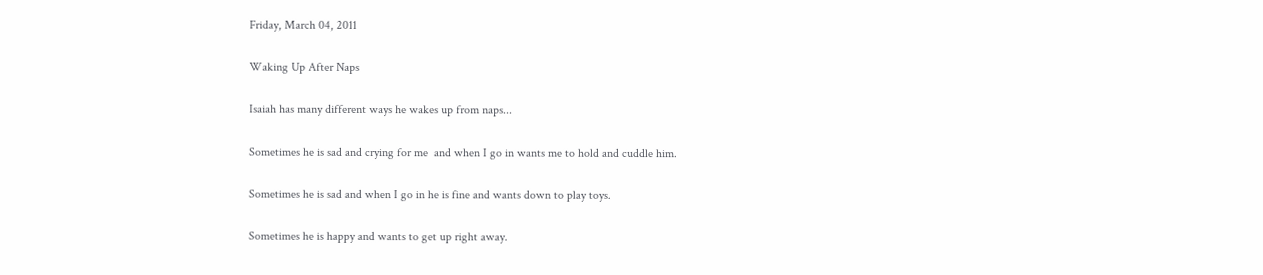Friday, March 04, 2011

Waking Up After Naps

Isaiah has many different ways he wakes up from naps...

Sometimes he is sad and crying for me  and when I go in wants me to hold and cuddle him.

Sometimes he is sad and when I go in he is fine and wants down to play toys.

Sometimes he is happy and wants to get up right away.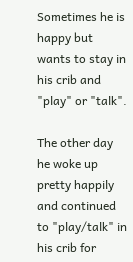Sometimes he is happy but wants to stay in his crib and "play" or "talk".

The other day he woke up pretty happily and continued to "play/talk" in his crib for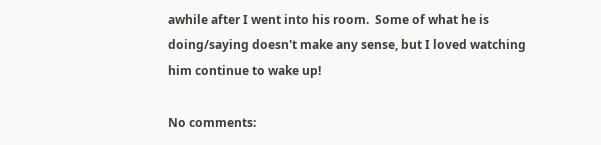awhile after I went into his room.  Some of what he is doing/saying doesn't make any sense, but I loved watching him continue to wake up!

No comments: